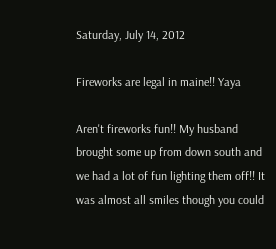Saturday, July 14, 2012

Fireworks are legal in maine!! Yaya

Aren't fireworks fun!! My husband brought some up from down south and we had a lot of fun lighting them off!! It was almost all smiles though you could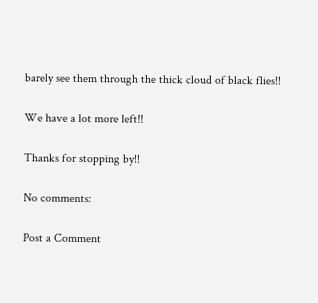barely see them through the thick cloud of black flies!!

We have a lot more left!!

Thanks for stopping by!!

No comments:

Post a Comment